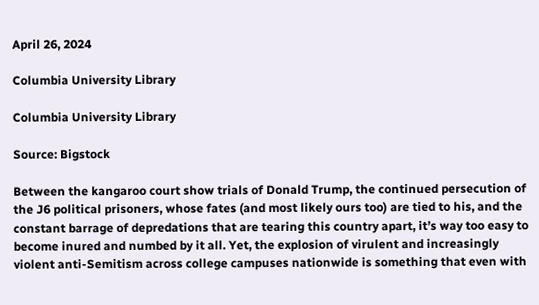April 26, 2024

Columbia University Library

Columbia University Library

Source: Bigstock

Between the kangaroo court show trials of Donald Trump, the continued persecution of the J6 political prisoners, whose fates (and most likely ours too) are tied to his, and the constant barrage of depredations that are tearing this country apart, it’s way too easy to become inured and numbed by it all. Yet, the explosion of virulent and increasingly violent anti-Semitism across college campuses nationwide is something that even with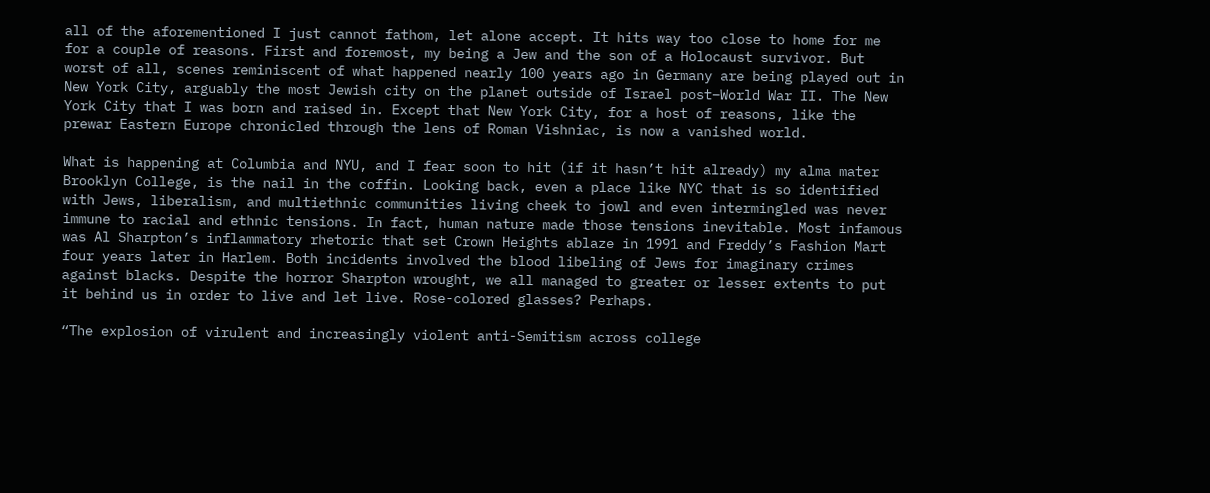all of the aforementioned I just cannot fathom, let alone accept. It hits way too close to home for me for a couple of reasons. First and foremost, my being a Jew and the son of a Holocaust survivor. But worst of all, scenes reminiscent of what happened nearly 100 years ago in Germany are being played out in New York City, arguably the most Jewish city on the planet outside of Israel post–World War II. The New York City that I was born and raised in. Except that New York City, for a host of reasons, like the prewar Eastern Europe chronicled through the lens of Roman Vishniac, is now a vanished world.

What is happening at Columbia and NYU, and I fear soon to hit (if it hasn’t hit already) my alma mater Brooklyn College, is the nail in the coffin. Looking back, even a place like NYC that is so identified with Jews, liberalism, and multiethnic communities living cheek to jowl and even intermingled was never immune to racial and ethnic tensions. In fact, human nature made those tensions inevitable. Most infamous was Al Sharpton’s inflammatory rhetoric that set Crown Heights ablaze in 1991 and Freddy’s Fashion Mart four years later in Harlem. Both incidents involved the blood libeling of Jews for imaginary crimes against blacks. Despite the horror Sharpton wrought, we all managed to greater or lesser extents to put it behind us in order to live and let live. Rose-colored glasses? Perhaps.

“The explosion of virulent and increasingly violent anti-Semitism across college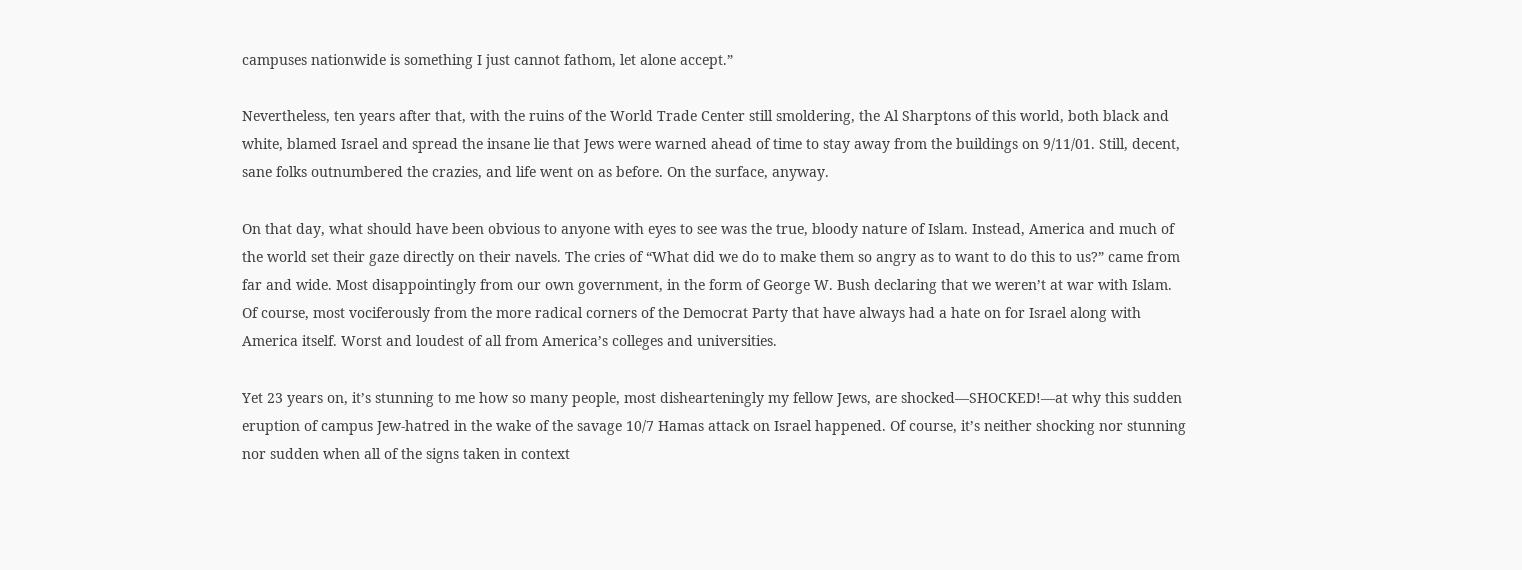campuses nationwide is something I just cannot fathom, let alone accept.”

Nevertheless, ten years after that, with the ruins of the World Trade Center still smoldering, the Al Sharptons of this world, both black and white, blamed Israel and spread the insane lie that Jews were warned ahead of time to stay away from the buildings on 9/11/01. Still, decent, sane folks outnumbered the crazies, and life went on as before. On the surface, anyway.

On that day, what should have been obvious to anyone with eyes to see was the true, bloody nature of Islam. Instead, America and much of the world set their gaze directly on their navels. The cries of “What did we do to make them so angry as to want to do this to us?” came from far and wide. Most disappointingly from our own government, in the form of George W. Bush declaring that we weren’t at war with Islam. Of course, most vociferously from the more radical corners of the Democrat Party that have always had a hate on for Israel along with America itself. Worst and loudest of all from America’s colleges and universities.

Yet 23 years on, it’s stunning to me how so many people, most dishearteningly my fellow Jews, are shocked—SHOCKED!—at why this sudden eruption of campus Jew-hatred in the wake of the savage 10/7 Hamas attack on Israel happened. Of course, it’s neither shocking nor stunning nor sudden when all of the signs taken in context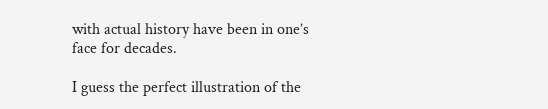with actual history have been in one’s face for decades.

I guess the perfect illustration of the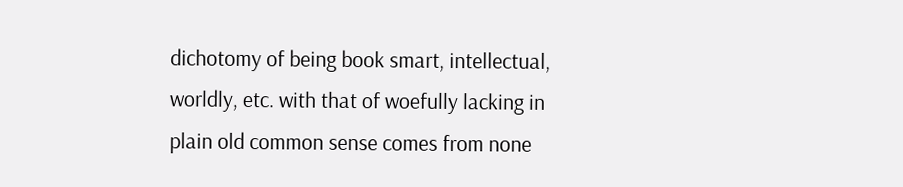dichotomy of being book smart, intellectual, worldly, etc. with that of woefully lacking in plain old common sense comes from none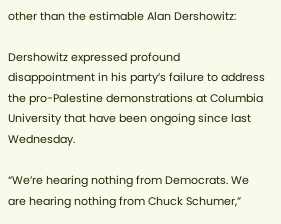other than the estimable Alan Dershowitz:

Dershowitz expressed profound disappointment in his party’s failure to address the pro-Palestine demonstrations at Columbia University that have been ongoing since last Wednesday.

“We’re hearing nothing from Democrats. We are hearing nothing from Chuck Schumer,”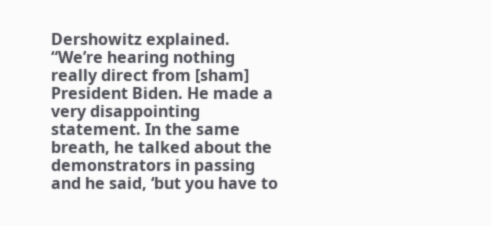Dershowitz explained. “We’re hearing nothing really direct from [sham] President Biden. He made a very disappointing statement. In the same breath, he talked about the demonstrators in passing and he said, ‘but you have to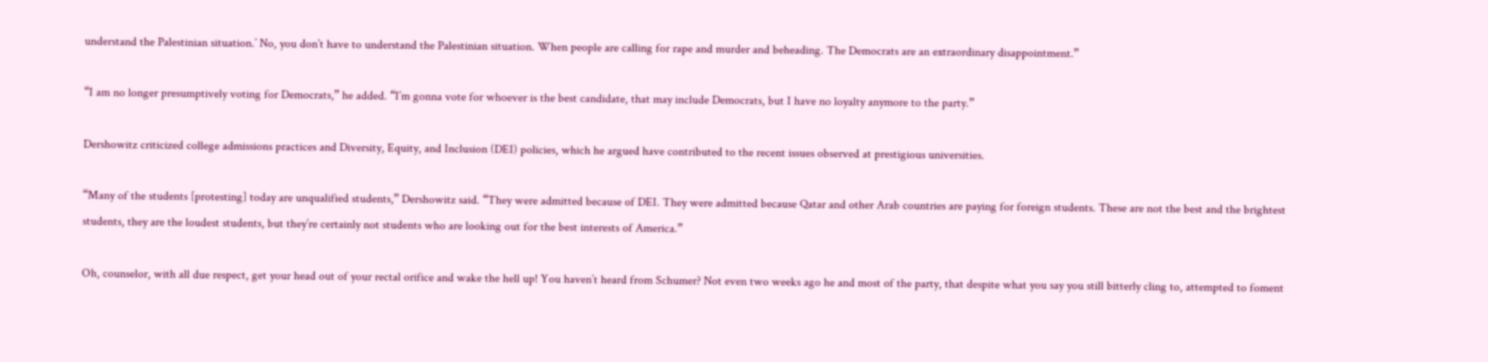understand the Palestinian situation.’ No, you don’t have to understand the Palestinian situation. When people are calling for rape and murder and beheading. The Democrats are an extraordinary disappointment.”

“I am no longer presumptively voting for Democrats,” he added. “I’m gonna vote for whoever is the best candidate, that may include Democrats, but I have no loyalty anymore to the party.”

Dershowitz criticized college admissions practices and Diversity, Equity, and Inclusion (DEI) policies, which he argued have contributed to the recent issues observed at prestigious universities.

“Many of the students [protesting] today are unqualified students,” Dershowitz said. “They were admitted because of DEI. They were admitted because Qatar and other Arab countries are paying for foreign students. These are not the best and the brightest students, they are the loudest students, but they’re certainly not students who are looking out for the best interests of America.”

Oh, counselor, with all due respect, get your head out of your rectal orifice and wake the hell up! You haven’t heard from Schumer? Not even two weeks ago he and most of the party, that despite what you say you still bitterly cling to, attempted to foment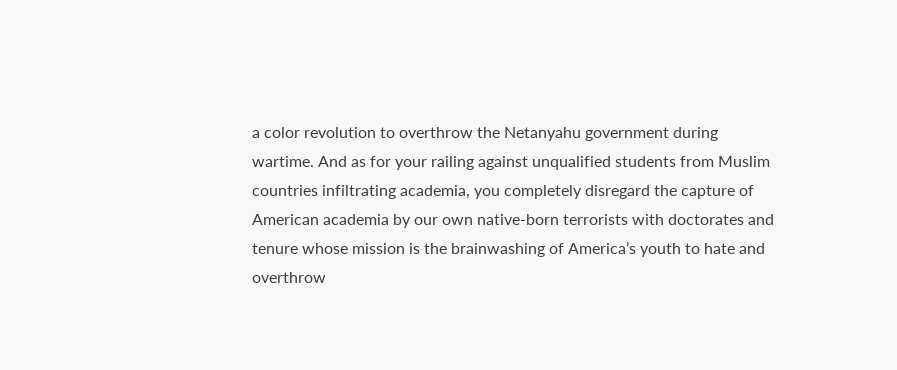a color revolution to overthrow the Netanyahu government during wartime. And as for your railing against unqualified students from Muslim countries infiltrating academia, you completely disregard the capture of American academia by our own native-born terrorists with doctorates and tenure whose mission is the brainwashing of America’s youth to hate and overthrow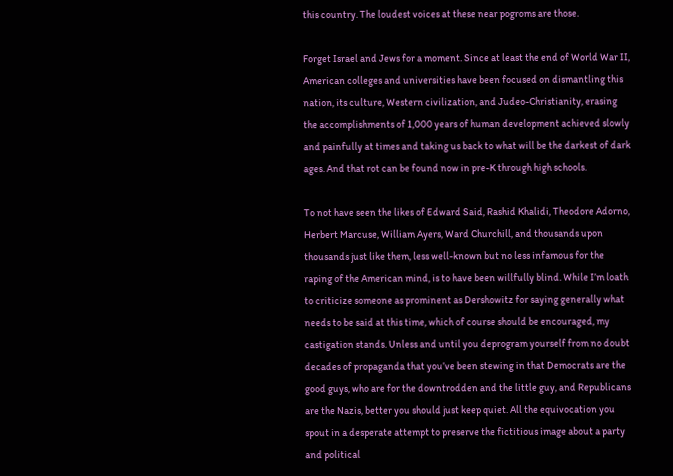this country. The loudest voices at these near pogroms are those.

Forget Israel and Jews for a moment. Since at least the end of World War II, American colleges and universities have been focused on dismantling this nation, its culture, Western civilization, and Judeo-Christianity, erasing the accomplishments of 1,000 years of human development achieved slowly and painfully at times and taking us back to what will be the darkest of dark ages. And that rot can be found now in pre-K through high schools.

To not have seen the likes of Edward Said, Rashid Khalidi, Theodore Adorno, Herbert Marcuse, William Ayers, Ward Churchill, and thousands upon thousands just like them, less well-known but no less infamous for the raping of the American mind, is to have been willfully blind. While I’m loath to criticize someone as prominent as Dershowitz for saying generally what needs to be said at this time, which of course should be encouraged, my castigation stands. Unless and until you deprogram yourself from no doubt decades of propaganda that you’ve been stewing in that Democrats are the good guys, who are for the downtrodden and the little guy, and Republicans are the Nazis, better you should just keep quiet. All the equivocation you spout in a desperate attempt to preserve the fictitious image about a party and political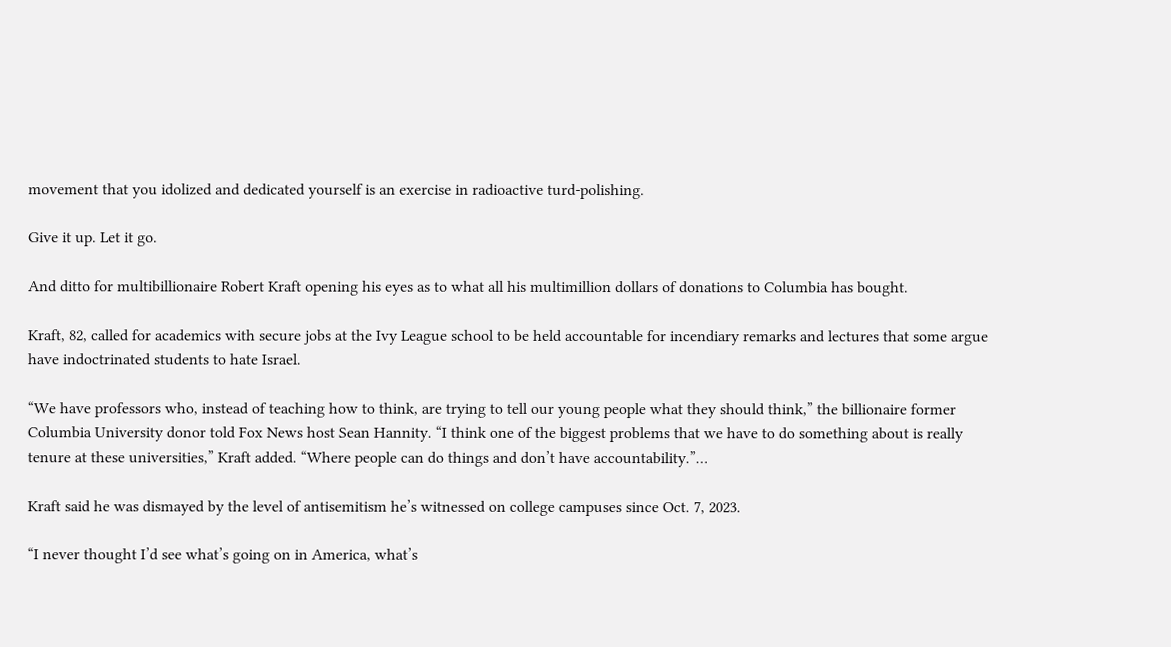movement that you idolized and dedicated yourself is an exercise in radioactive turd-polishing.

Give it up. Let it go.

And ditto for multibillionaire Robert Kraft opening his eyes as to what all his multimillion dollars of donations to Columbia has bought.

Kraft, 82, called for academics with secure jobs at the Ivy League school to be held accountable for incendiary remarks and lectures that some argue have indoctrinated students to hate Israel.

“We have professors who, instead of teaching how to think, are trying to tell our young people what they should think,” the billionaire former Columbia University donor told Fox News host Sean Hannity. “I think one of the biggest problems that we have to do something about is really tenure at these universities,” Kraft added. “Where people can do things and don’t have accountability.”…

Kraft said he was dismayed by the level of antisemitism he’s witnessed on college campuses since Oct. 7, 2023.

“I never thought I’d see what’s going on in America, what’s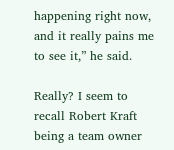happening right now, and it really pains me to see it,” he said.

Really? I seem to recall Robert Kraft being a team owner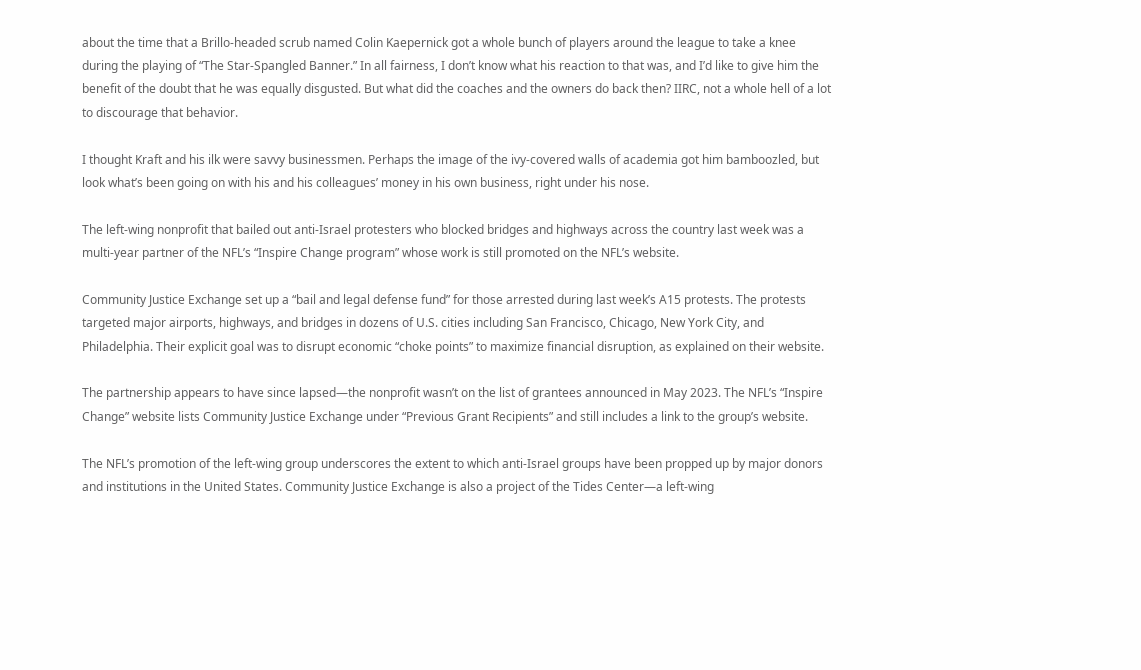about the time that a Brillo-headed scrub named Colin Kaepernick got a whole bunch of players around the league to take a knee during the playing of “The Star-Spangled Banner.” In all fairness, I don’t know what his reaction to that was, and I’d like to give him the benefit of the doubt that he was equally disgusted. But what did the coaches and the owners do back then? IIRC, not a whole hell of a lot to discourage that behavior.

I thought Kraft and his ilk were savvy businessmen. Perhaps the image of the ivy-covered walls of academia got him bamboozled, but look what’s been going on with his and his colleagues’ money in his own business, right under his nose.

The left-wing nonprofit that bailed out anti-Israel protesters who blocked bridges and highways across the country last week was a multi-year partner of the NFL’s “Inspire Change program” whose work is still promoted on the NFL’s website.

Community Justice Exchange set up a “bail and legal defense fund” for those arrested during last week’s A15 protests. The protests targeted major airports, highways, and bridges in dozens of U.S. cities including San Francisco, Chicago, New York City, and Philadelphia. Their explicit goal was to disrupt economic “choke points” to maximize financial disruption, as explained on their website.

The partnership appears to have since lapsed—the nonprofit wasn’t on the list of grantees announced in May 2023. The NFL’s “Inspire Change” website lists Community Justice Exchange under “Previous Grant Recipients” and still includes a link to the group’s website.

The NFL’s promotion of the left-wing group underscores the extent to which anti-Israel groups have been propped up by major donors and institutions in the United States. Community Justice Exchange is also a project of the Tides Center—a left-wing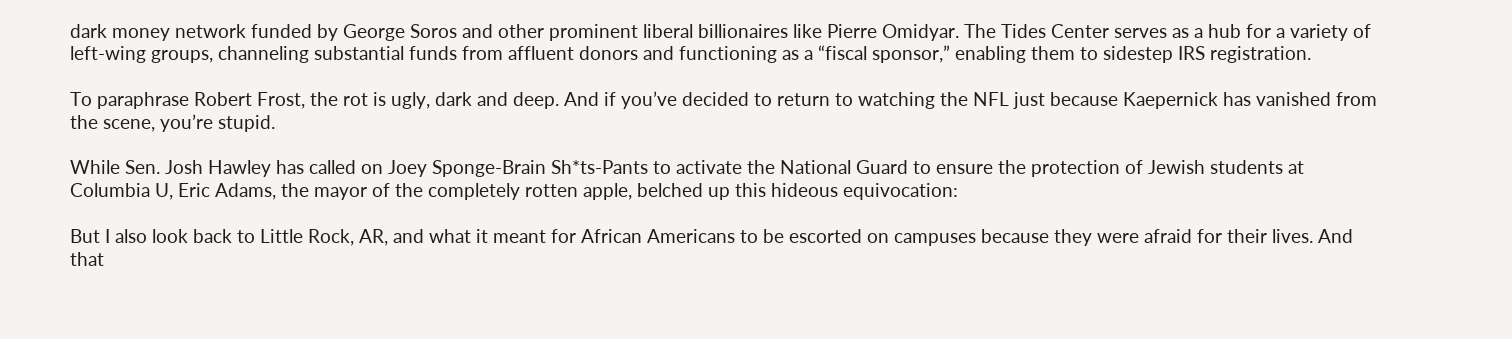dark money network funded by George Soros and other prominent liberal billionaires like Pierre Omidyar. The Tides Center serves as a hub for a variety of left-wing groups, channeling substantial funds from affluent donors and functioning as a “fiscal sponsor,” enabling them to sidestep IRS registration.

To paraphrase Robert Frost, the rot is ugly, dark and deep. And if you’ve decided to return to watching the NFL just because Kaepernick has vanished from the scene, you’re stupid.

While Sen. Josh Hawley has called on Joey Sponge-Brain Sh*ts-Pants to activate the National Guard to ensure the protection of Jewish students at Columbia U, Eric Adams, the mayor of the completely rotten apple, belched up this hideous equivocation:

But I also look back to Little Rock, AR, and what it meant for African Americans to be escorted on campuses because they were afraid for their lives. And that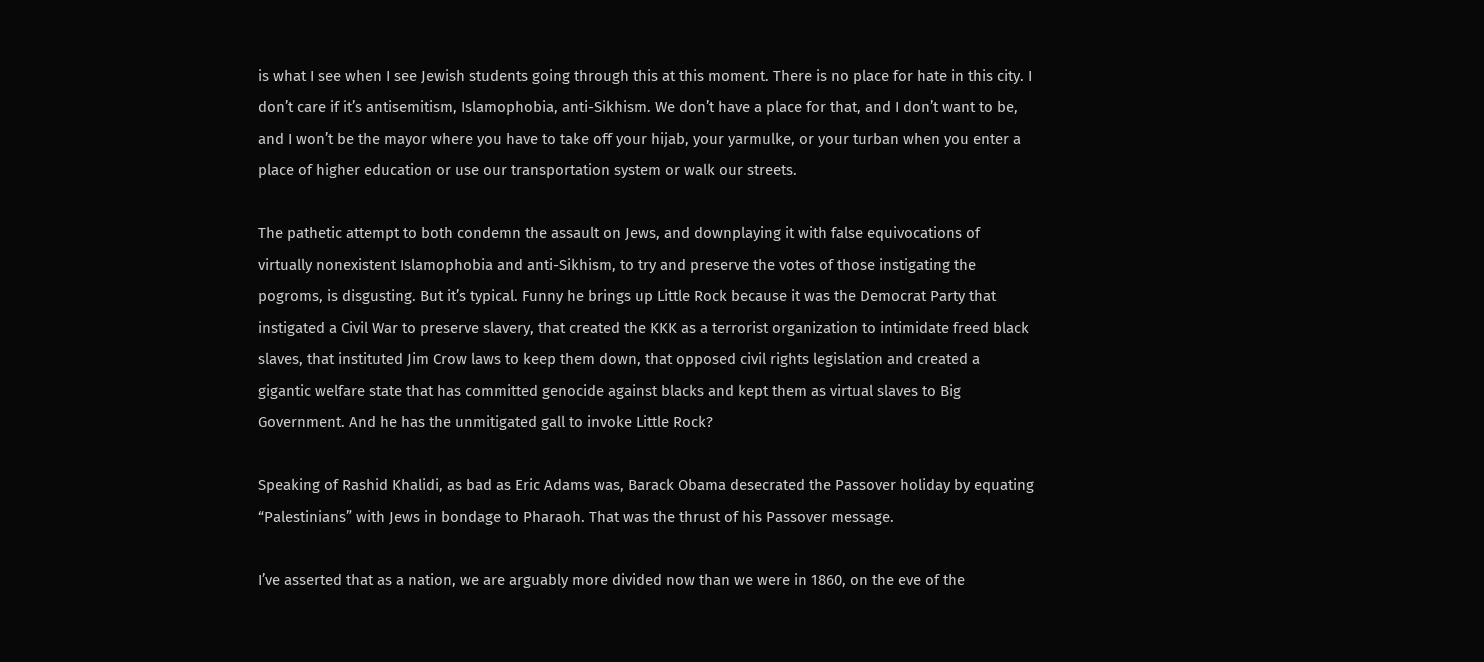is what I see when I see Jewish students going through this at this moment. There is no place for hate in this city. I don’t care if it’s antisemitism, Islamophobia, anti-Sikhism. We don’t have a place for that, and I don’t want to be, and I won’t be the mayor where you have to take off your hijab, your yarmulke, or your turban when you enter a place of higher education or use our transportation system or walk our streets.

The pathetic attempt to both condemn the assault on Jews, and downplaying it with false equivocations of virtually nonexistent Islamophobia and anti-Sikhism, to try and preserve the votes of those instigating the pogroms, is disgusting. But it’s typical. Funny he brings up Little Rock because it was the Democrat Party that instigated a Civil War to preserve slavery, that created the KKK as a terrorist organization to intimidate freed black slaves, that instituted Jim Crow laws to keep them down, that opposed civil rights legislation and created a gigantic welfare state that has committed genocide against blacks and kept them as virtual slaves to Big Government. And he has the unmitigated gall to invoke Little Rock?

Speaking of Rashid Khalidi, as bad as Eric Adams was, Barack Obama desecrated the Passover holiday by equating “Palestinians” with Jews in bondage to Pharaoh. That was the thrust of his Passover message.

I’ve asserted that as a nation, we are arguably more divided now than we were in 1860, on the eve of the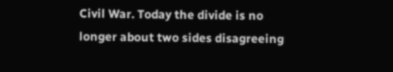Civil War. Today the divide is no longer about two sides disagreeing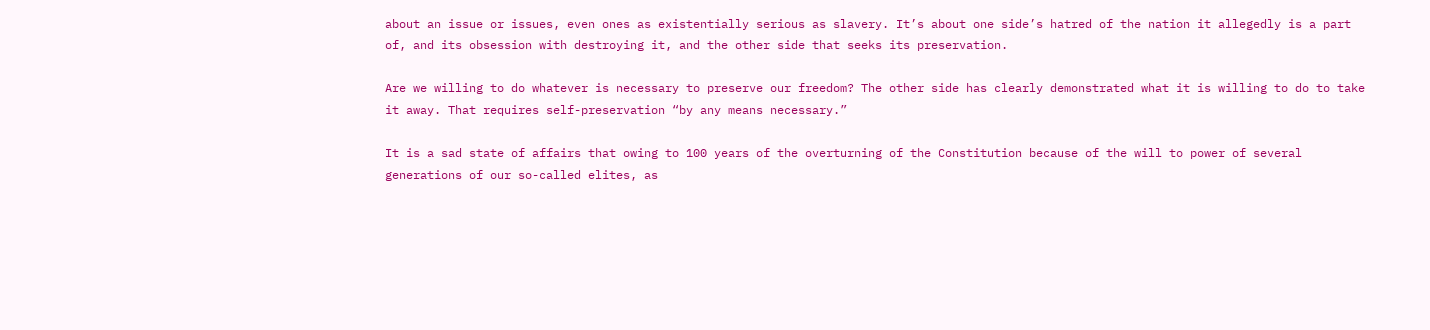about an issue or issues, even ones as existentially serious as slavery. It’s about one side’s hatred of the nation it allegedly is a part of, and its obsession with destroying it, and the other side that seeks its preservation.

Are we willing to do whatever is necessary to preserve our freedom? The other side has clearly demonstrated what it is willing to do to take it away. That requires self-preservation “by any means necessary.”

It is a sad state of affairs that owing to 100 years of the overturning of the Constitution because of the will to power of several generations of our so-called elites, as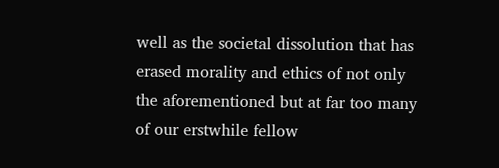well as the societal dissolution that has erased morality and ethics of not only the aforementioned but at far too many of our erstwhile fellow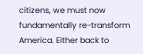citizens, we must now fundamentally re-transform America. Either back to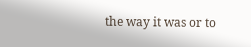the way it was or to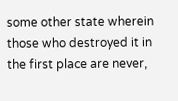some other state wherein those who destroyed it in the first place are never,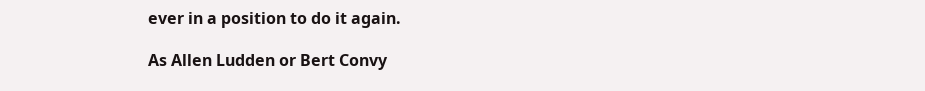ever in a position to do it again.

As Allen Ludden or Bert Convy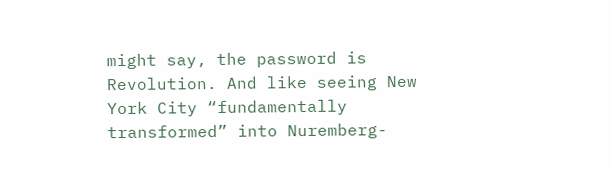might say, the password is Revolution. And like seeing New York City “fundamentally transformed” into Nuremberg-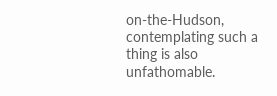on-the-Hudson, contemplating such a thing is also unfathomable.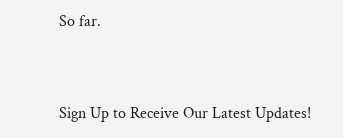So far.


Sign Up to Receive Our Latest Updates!